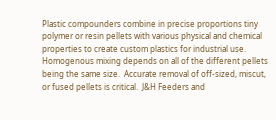Plastic compounders combine in precise proportions tiny polymer or resin pellets with various physical and chemical properties to create custom plastics for industrial use.  Homogenous mixing depends on all of the different pellets being the same size.  Accurate removal of off-sized, miscut, or fused pellets is critical.  J&H Feeders and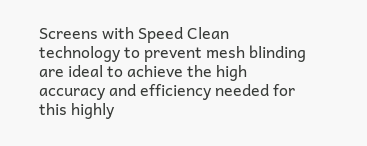Screens with Speed Clean technology to prevent mesh blinding are ideal to achieve the high accuracy and efficiency needed for this highly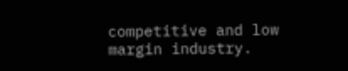competitive and low margin industry.